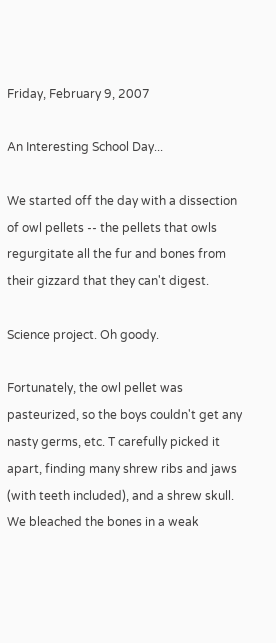Friday, February 9, 2007

An Interesting School Day...

We started off the day with a dissection of owl pellets -- the pellets that owls regurgitate all the fur and bones from their gizzard that they can't digest.

Science project. Oh goody.

Fortunately, the owl pellet was pasteurized, so the boys couldn't get any nasty germs, etc. T carefully picked it apart, finding many shrew ribs and jaws (with teeth included), and a shrew skull. We bleached the bones in a weak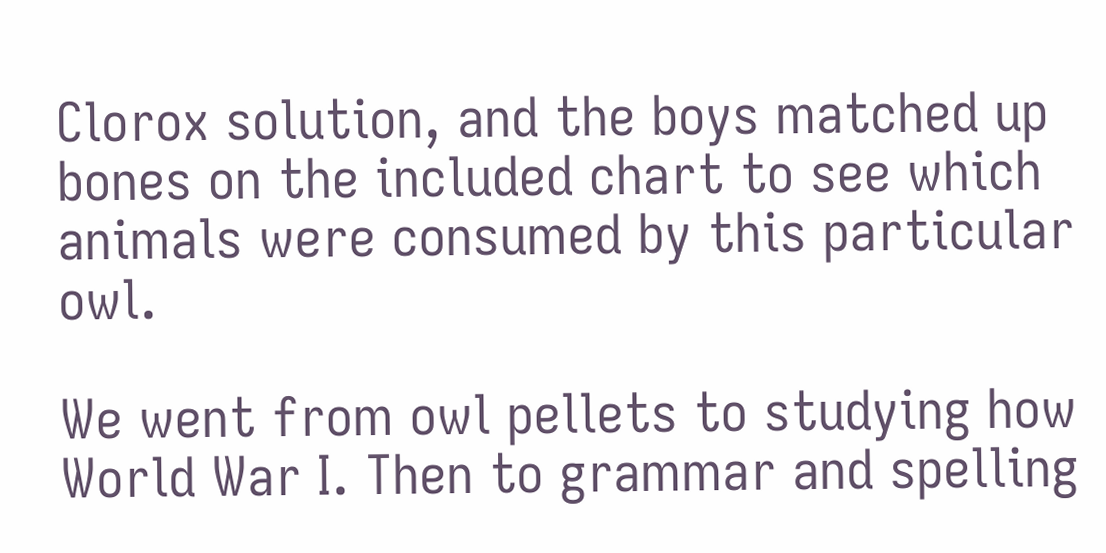Clorox solution, and the boys matched up bones on the included chart to see which animals were consumed by this particular owl.

We went from owl pellets to studying how World War I. Then to grammar and spelling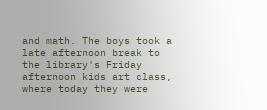and math. The boys took a late afternoon break to the library's Friday afternoon kids art class, where today they were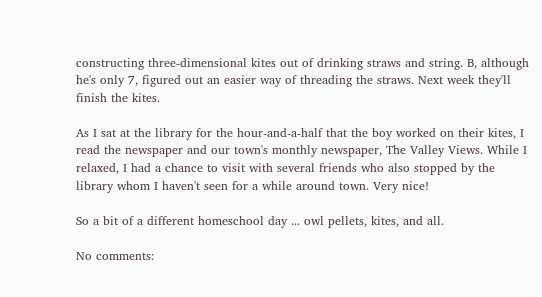constructing three-dimensional kites out of drinking straws and string. B, although he's only 7, figured out an easier way of threading the straws. Next week they'll finish the kites.

As I sat at the library for the hour-and-a-half that the boy worked on their kites, I read the newspaper and our town's monthly newspaper, The Valley Views. While I relaxed, I had a chance to visit with several friends who also stopped by the library whom I haven't seen for a while around town. Very nice!

So a bit of a different homeschool day ... owl pellets, kites, and all.

No comments: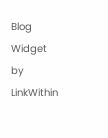Blog Widget by LinkWithin